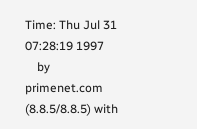Time: Thu Jul 31 07:28:19 1997
    by primenet.com (8.8.5/8.8.5) with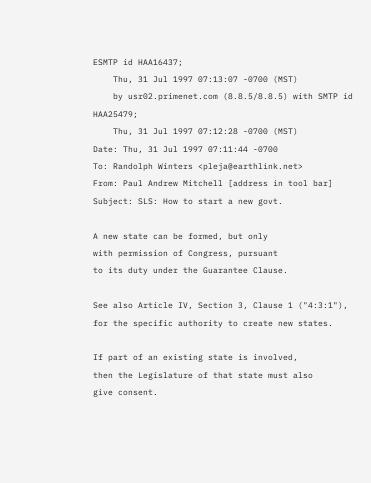ESMTP id HAA16437;
    Thu, 31 Jul 1997 07:13:07 -0700 (MST)
    by usr02.primenet.com (8.8.5/8.8.5) with SMTP id HAA25479;
    Thu, 31 Jul 1997 07:12:28 -0700 (MST)
Date: Thu, 31 Jul 1997 07:11:44 -0700
To: Randolph Winters <pleja@earthlink.net>
From: Paul Andrew Mitchell [address in tool bar]
Subject: SLS: How to start a new govt.

A new state can be formed, but only
with permission of Congress, pursuant
to its duty under the Guarantee Clause.

See also Article IV, Section 3, Clause 1 ("4:3:1"),
for the specific authority to create new states.

If part of an existing state is involved,
then the Legislature of that state must also
give consent.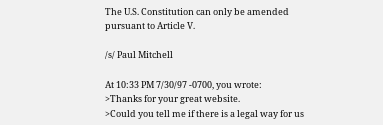The U.S. Constitution can only be amended
pursuant to Article V.

/s/ Paul Mitchell

At 10:33 PM 7/30/97 -0700, you wrote:
>Thanks for your great website.
>Could you tell me if there is a legal way for us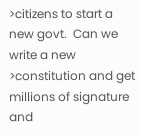>citizens to start a new govt.  Can we write a new
>constitution and get millions of signature and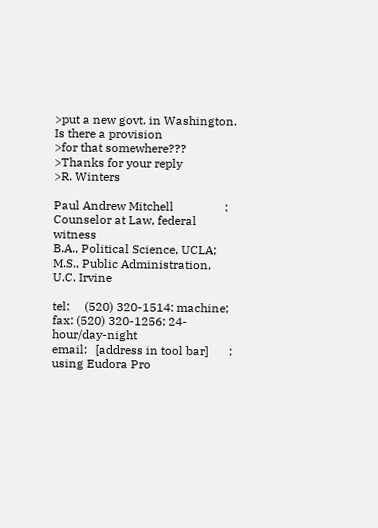>put a new govt. in Washington.  Is there a provision
>for that somewhere???
>Thanks for your reply
>R. Winters

Paul Andrew Mitchell                 : Counselor at Law, federal witness
B.A., Political Science, UCLA;  M.S., Public Administration, U.C. Irvine

tel:     (520) 320-1514: machine; fax: (520) 320-1256: 24-hour/day-night
email:   [address in tool bar]       : using Eudora Pro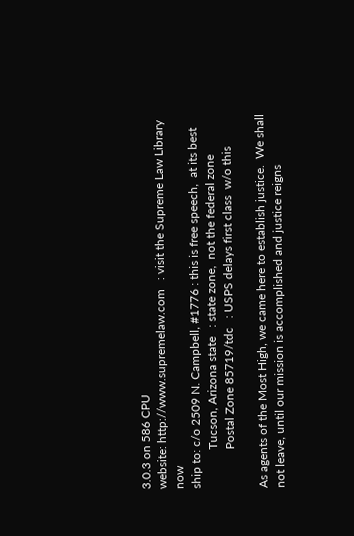3.0.3 on 586 CPU
website: http://www.supremelaw.com   : visit the Supreme Law Library now
ship to: c/o 2509 N. Campbell, #1776 : this is free speech,  at its best
             Tucson, Arizona state   : state zone,  not the federal zone
             Postal Zone 85719/tdc   : USPS delays first class  w/o this

As agents of the Most High, we came here to establish justice.  We shall
not leave, until our mission is accomplished and justice reigns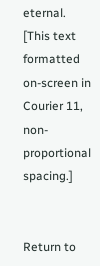eternal.
[This text formatted on-screen in Courier 11, non-proportional spacing.]


Return to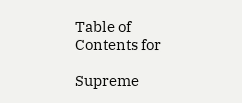Table of Contents for

Supreme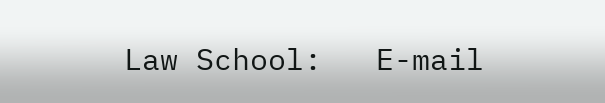Law School:   E-mail